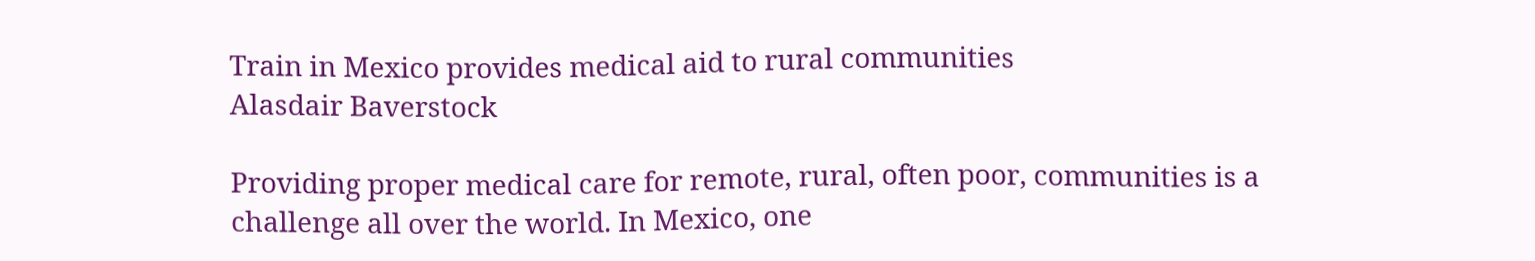Train in Mexico provides medical aid to rural communities
Alasdair Baverstock

Providing proper medical care for remote, rural, often poor, communities is a challenge all over the world. In Mexico, one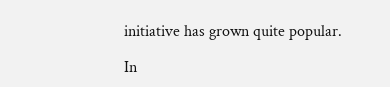initiative has grown quite popular.

In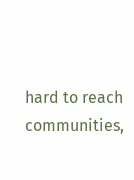hard to reach communities,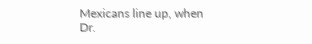Mexicans line up, when Dr.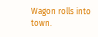Wagon rolls into town.